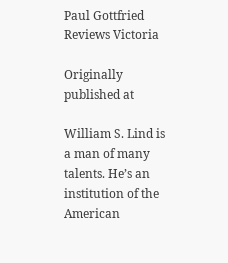Paul Gottfried Reviews Victoria

Originally published at

William S. Lind is a man of many talents. He’s an institution of the American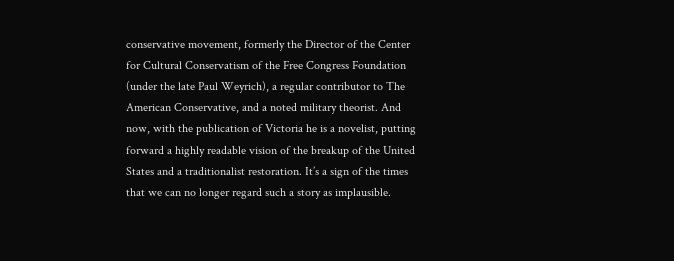conservative movement, formerly the Director of the Center for Cultural Conservatism of the Free Congress Foundation (under the late Paul Weyrich), a regular contributor to The American Conservative, and a noted military theorist. And now, with the publication of Victoria he is a novelist, putting forward a highly readable vision of the breakup of the United States and a traditionalist restoration. It’s a sign of the times that we can no longer regard such a story as implausible.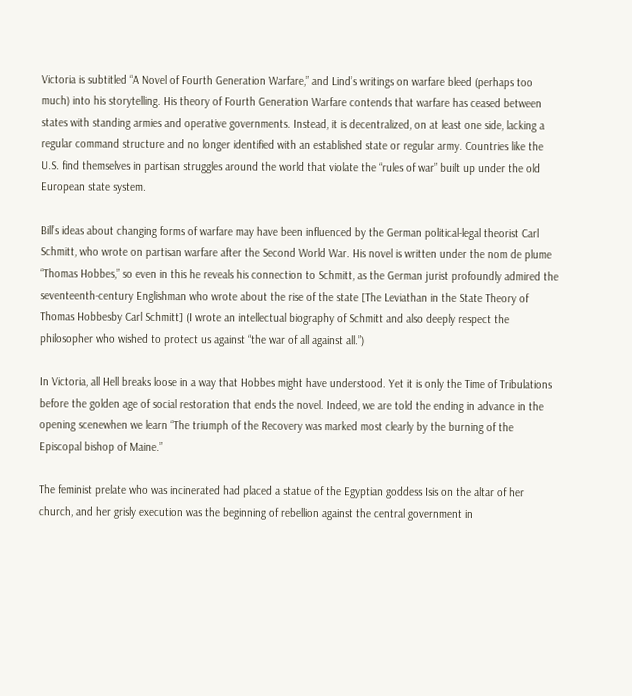Victoria is subtitled “A Novel of Fourth Generation Warfare,” and Lind’s writings on warfare bleed (perhaps too much) into his storytelling. His theory of Fourth Generation Warfare contends that warfare has ceased between states with standing armies and operative governments. Instead, it is decentralized, on at least one side, lacking a regular command structure and no longer identified with an established state or regular army. Countries like the U.S. find themselves in partisan struggles around the world that violate the “rules of war” built up under the old European state system.

Bill’s ideas about changing forms of warfare may have been influenced by the German political-legal theorist Carl Schmitt, who wrote on partisan warfare after the Second World War. His novel is written under the nom de plume “Thomas Hobbes,” so even in this he reveals his connection to Schmitt, as the German jurist profoundly admired the seventeenth-century Englishman who wrote about the rise of the state [The Leviathan in the State Theory of Thomas Hobbesby Carl Schmitt] (I wrote an intellectual biography of Schmitt and also deeply respect the philosopher who wished to protect us against “the war of all against all.”)

In Victoria, all Hell breaks loose in a way that Hobbes might have understood. Yet it is only the Time of Tribulations before the golden age of social restoration that ends the novel. Indeed, we are told the ending in advance in the opening scenewhen we learn “The triumph of the Recovery was marked most clearly by the burning of the Episcopal bishop of Maine.”

The feminist prelate who was incinerated had placed a statue of the Egyptian goddess Isis on the altar of her church, and her grisly execution was the beginning of rebellion against the central government in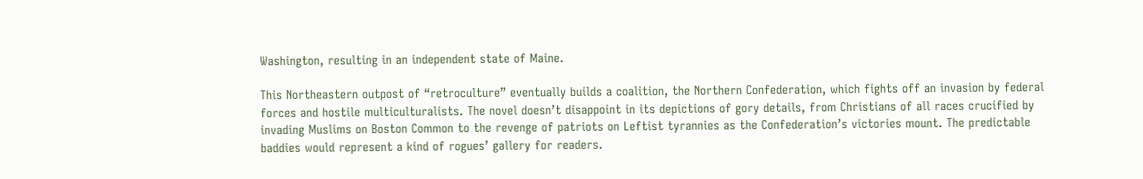Washington, resulting in an independent state of Maine.

This Northeastern outpost of “retroculture” eventually builds a coalition, the Northern Confederation, which fights off an invasion by federal forces and hostile multiculturalists. The novel doesn’t disappoint in its depictions of gory details, from Christians of all races crucified by invading Muslims on Boston Common to the revenge of patriots on Leftist tyrannies as the Confederation’s victories mount. The predictable baddies would represent a kind of rogues’ gallery for readers.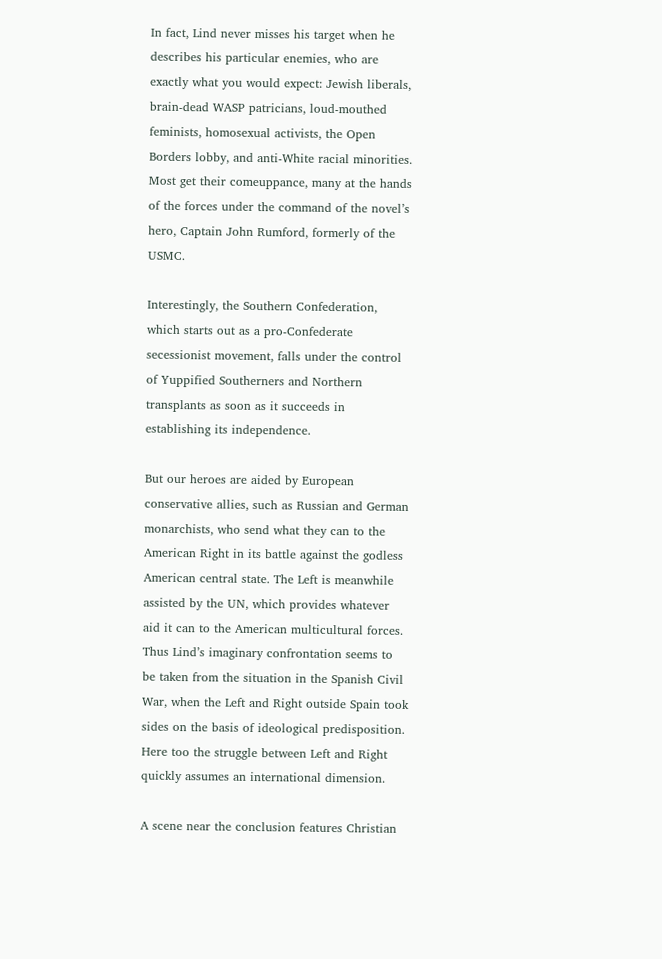In fact, Lind never misses his target when he describes his particular enemies, who are exactly what you would expect: Jewish liberals, brain-dead WASP patricians, loud-mouthed feminists, homosexual activists, the Open Borders lobby, and anti-White racial minorities. Most get their comeuppance, many at the hands of the forces under the command of the novel’s hero, Captain John Rumford, formerly of the USMC.

Interestingly, the Southern Confederation, which starts out as a pro-Confederate secessionist movement, falls under the control of Yuppified Southerners and Northern transplants as soon as it succeeds in establishing its independence.

But our heroes are aided by European conservative allies, such as Russian and German monarchists, who send what they can to the American Right in its battle against the godless American central state. The Left is meanwhile assisted by the UN, which provides whatever aid it can to the American multicultural forces. Thus Lind’s imaginary confrontation seems to be taken from the situation in the Spanish Civil War, when the Left and Right outside Spain took sides on the basis of ideological predisposition. Here too the struggle between Left and Right quickly assumes an international dimension.

A scene near the conclusion features Christian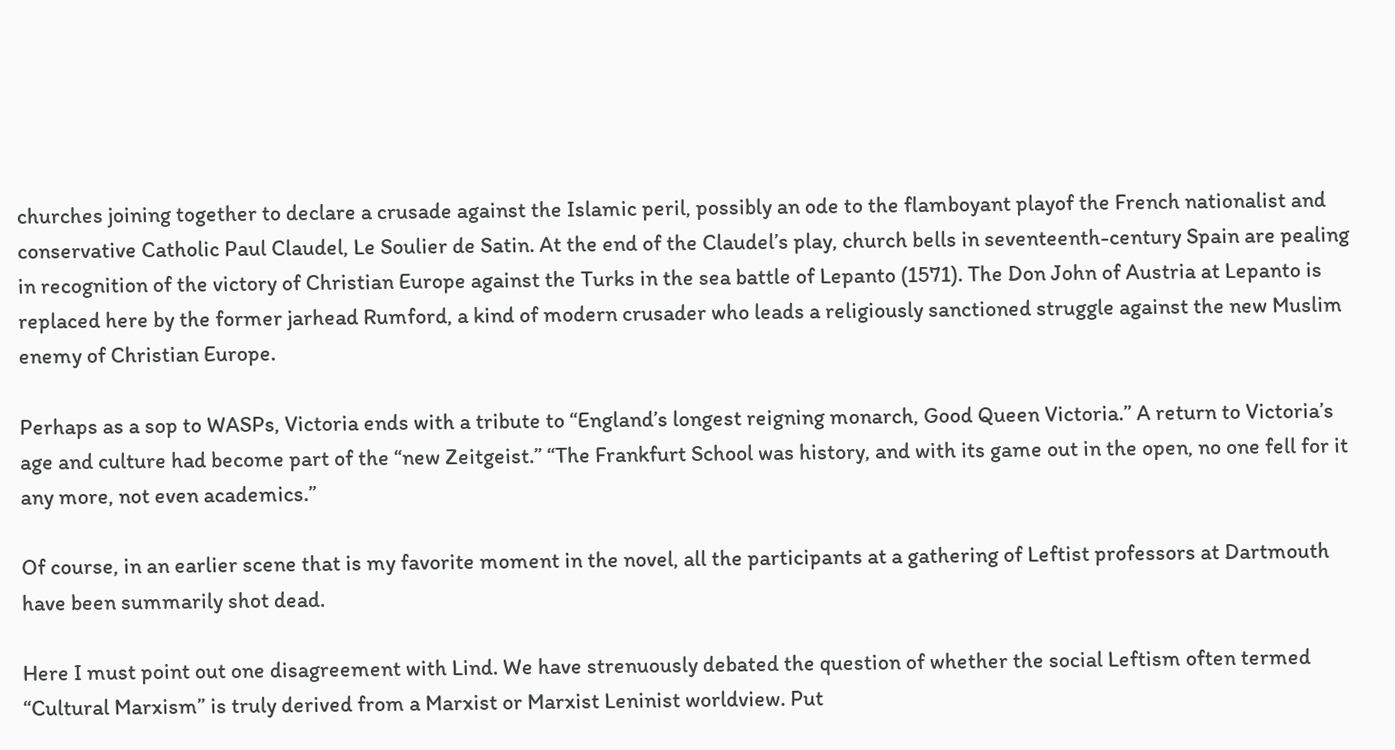churches joining together to declare a crusade against the Islamic peril, possibly an ode to the flamboyant playof the French nationalist and conservative Catholic Paul Claudel, Le Soulier de Satin. At the end of the Claudel’s play, church bells in seventeenth-century Spain are pealing in recognition of the victory of Christian Europe against the Turks in the sea battle of Lepanto (1571). The Don John of Austria at Lepanto is replaced here by the former jarhead Rumford, a kind of modern crusader who leads a religiously sanctioned struggle against the new Muslim enemy of Christian Europe.

Perhaps as a sop to WASPs, Victoria ends with a tribute to “England’s longest reigning monarch, Good Queen Victoria.” A return to Victoria’s age and culture had become part of the “new Zeitgeist.” “The Frankfurt School was history, and with its game out in the open, no one fell for it any more, not even academics.”

Of course, in an earlier scene that is my favorite moment in the novel, all the participants at a gathering of Leftist professors at Dartmouth have been summarily shot dead.

Here I must point out one disagreement with Lind. We have strenuously debated the question of whether the social Leftism often termed “Cultural Marxism” is truly derived from a Marxist or Marxist Leninist worldview. Put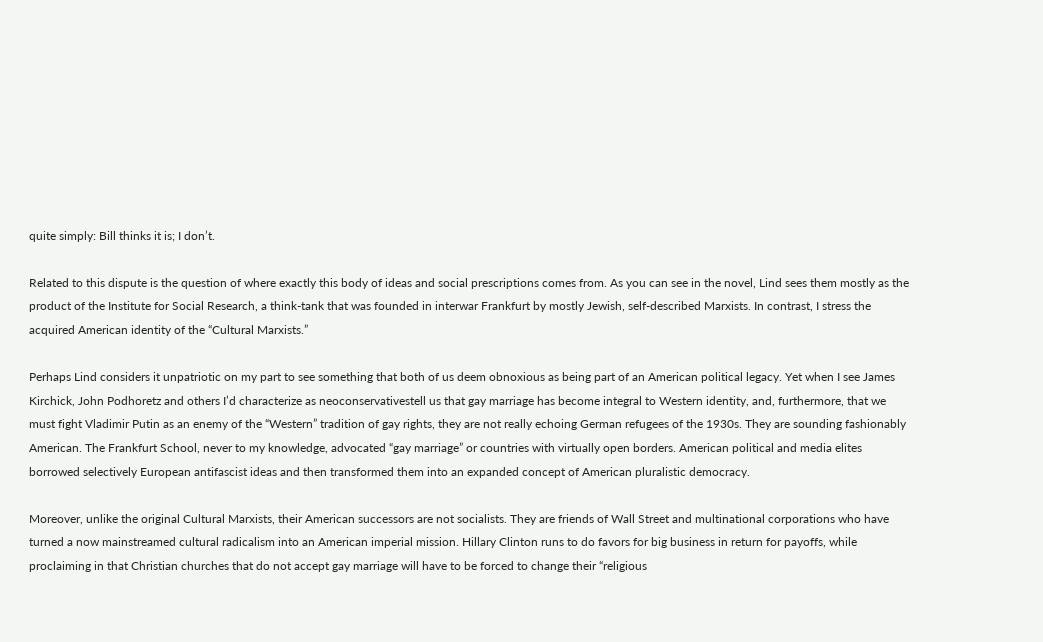quite simply: Bill thinks it is; I don’t.

Related to this dispute is the question of where exactly this body of ideas and social prescriptions comes from. As you can see in the novel, Lind sees them mostly as the product of the Institute for Social Research, a think-tank that was founded in interwar Frankfurt by mostly Jewish, self-described Marxists. In contrast, I stress the acquired American identity of the “Cultural Marxists.”

Perhaps Lind considers it unpatriotic on my part to see something that both of us deem obnoxious as being part of an American political legacy. Yet when I see James Kirchick, John Podhoretz and others I’d characterize as neoconservativestell us that gay marriage has become integral to Western identity, and, furthermore, that we must fight Vladimir Putin as an enemy of the “Western” tradition of gay rights, they are not really echoing German refugees of the 1930s. They are sounding fashionably American. The Frankfurt School, never to my knowledge, advocated “gay marriage” or countries with virtually open borders. American political and media elites borrowed selectively European antifascist ideas and then transformed them into an expanded concept of American pluralistic democracy.

Moreover, unlike the original Cultural Marxists, their American successors are not socialists. They are friends of Wall Street and multinational corporations who have turned a now mainstreamed cultural radicalism into an American imperial mission. Hillary Clinton runs to do favors for big business in return for payoffs, while proclaiming in that Christian churches that do not accept gay marriage will have to be forced to change their “religious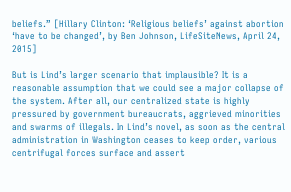beliefs.” [Hillary Clinton: ‘Religious beliefs’ against abortion ‘have to be changed’, by Ben Johnson, LifeSiteNews, April 24, 2015]

But is Lind’s larger scenario that implausible? It is a reasonable assumption that we could see a major collapse of the system. After all, our centralized state is highly pressured by government bureaucrats, aggrieved minorities and swarms of illegals. In Lind’s novel, as soon as the central administration in Washington ceases to keep order, various centrifugal forces surface and assert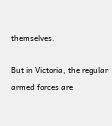themselves.

But in Victoria, the regular armed forces are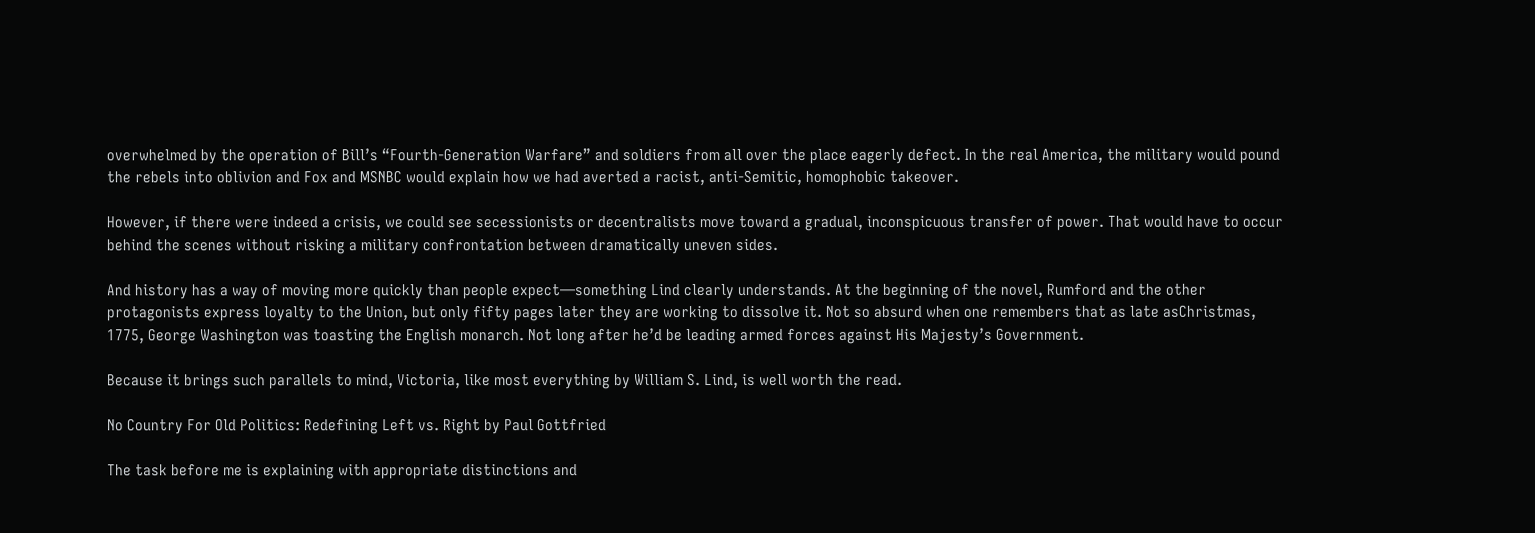overwhelmed by the operation of Bill’s “Fourth-Generation Warfare” and soldiers from all over the place eagerly defect. In the real America, the military would pound the rebels into oblivion and Fox and MSNBC would explain how we had averted a racist, anti-Semitic, homophobic takeover.

However, if there were indeed a crisis, we could see secessionists or decentralists move toward a gradual, inconspicuous transfer of power. That would have to occur behind the scenes without risking a military confrontation between dramatically uneven sides.

And history has a way of moving more quickly than people expect—something Lind clearly understands. At the beginning of the novel, Rumford and the other protagonists express loyalty to the Union, but only fifty pages later they are working to dissolve it. Not so absurd when one remembers that as late asChristmas, 1775, George Washington was toasting the English monarch. Not long after he’d be leading armed forces against His Majesty’s Government.

Because it brings such parallels to mind, Victoria, like most everything by William S. Lind, is well worth the read.

No Country For Old Politics: Redefining Left vs. Right by Paul Gottfried

The task before me is explaining with appropriate distinctions and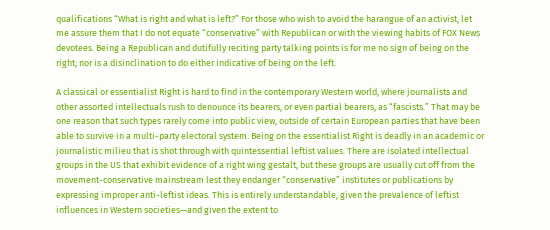qualifications “What is right and what is left?” For those who wish to avoid the harangue of an activist, let me assure them that I do not equate “conservative” with Republican or with the viewing habits of FOX News devotees. Being a Republican and dutifully reciting party talking points is for me no sign of being on the right; nor is a disinclination to do either indicative of being on the left.

A classical or essentialist Right is hard to find in the contemporary Western world, where journalists and other assorted intellectuals rush to denounce its bearers, or even partial bearers, as “fascists.” That may be one reason that such types rarely come into public view, outside of certain European parties that have been able to survive in a multi-party electoral system. Being on the essentialist Right is deadly in an academic or journalistic milieu that is shot through with quintessential leftist values. There are isolated intellectual groups in the US that exhibit evidence of a right wing gestalt, but these groups are usually cut off from the movement-conservative mainstream lest they endanger “conservative” institutes or publications by expressing improper anti-leftist ideas. This is entirely understandable, given the prevalence of leftist influences in Western societies—and given the extent to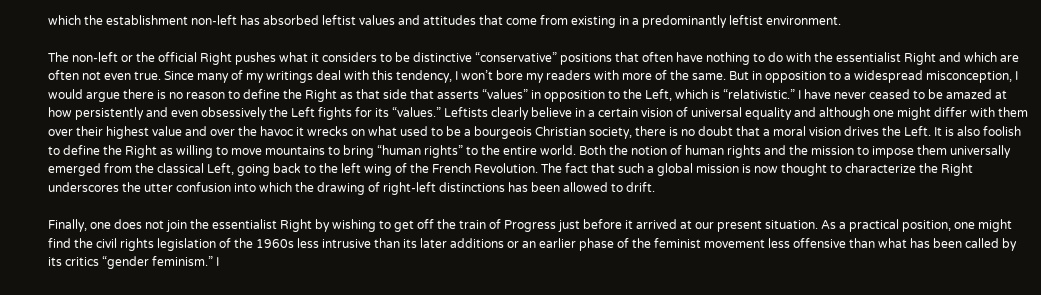which the establishment non-left has absorbed leftist values and attitudes that come from existing in a predominantly leftist environment.

The non-left or the official Right pushes what it considers to be distinctive “conservative” positions that often have nothing to do with the essentialist Right and which are often not even true. Since many of my writings deal with this tendency, I won’t bore my readers with more of the same. But in opposition to a widespread misconception, I would argue there is no reason to define the Right as that side that asserts “values” in opposition to the Left, which is “relativistic.” I have never ceased to be amazed at how persistently and even obsessively the Left fights for its “values.” Leftists clearly believe in a certain vision of universal equality and although one might differ with them over their highest value and over the havoc it wrecks on what used to be a bourgeois Christian society, there is no doubt that a moral vision drives the Left. It is also foolish to define the Right as willing to move mountains to bring “human rights” to the entire world. Both the notion of human rights and the mission to impose them universally emerged from the classical Left, going back to the left wing of the French Revolution. The fact that such a global mission is now thought to characterize the Right underscores the utter confusion into which the drawing of right-left distinctions has been allowed to drift.

Finally, one does not join the essentialist Right by wishing to get off the train of Progress just before it arrived at our present situation. As a practical position, one might find the civil rights legislation of the 1960s less intrusive than its later additions or an earlier phase of the feminist movement less offensive than what has been called by its critics “gender feminism.” I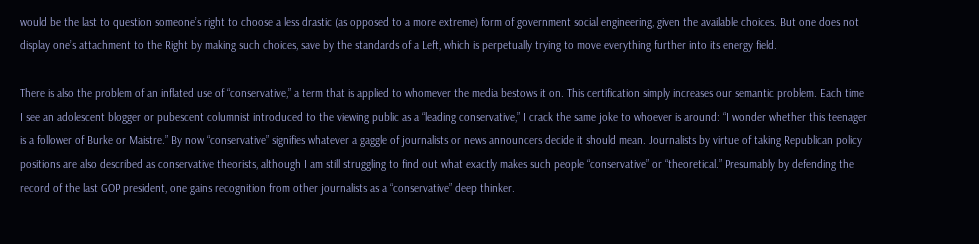would be the last to question someone’s right to choose a less drastic (as opposed to a more extreme) form of government social engineering, given the available choices. But one does not display one’s attachment to the Right by making such choices, save by the standards of a Left, which is perpetually trying to move everything further into its energy field.

There is also the problem of an inflated use of “conservative,” a term that is applied to whomever the media bestows it on. This certification simply increases our semantic problem. Each time I see an adolescent blogger or pubescent columnist introduced to the viewing public as a “leading conservative,” I crack the same joke to whoever is around: “I wonder whether this teenager is a follower of Burke or Maistre.” By now “conservative” signifies whatever a gaggle of journalists or news announcers decide it should mean. Journalists by virtue of taking Republican policy positions are also described as conservative theorists, although I am still struggling to find out what exactly makes such people “conservative” or “theoretical.” Presumably by defending the record of the last GOP president, one gains recognition from other journalists as a “conservative” deep thinker.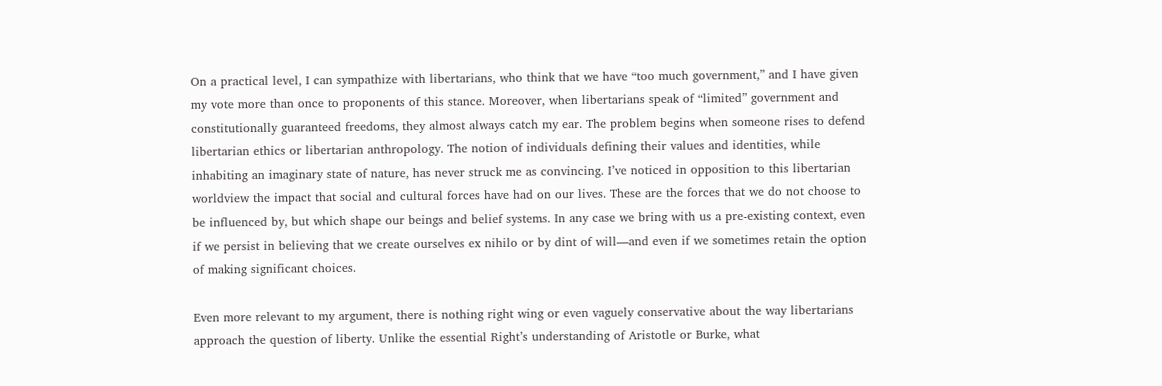On a practical level, I can sympathize with libertarians, who think that we have “too much government,” and I have given my vote more than once to proponents of this stance. Moreover, when libertarians speak of “limited” government and constitutionally guaranteed freedoms, they almost always catch my ear. The problem begins when someone rises to defend libertarian ethics or libertarian anthropology. The notion of individuals defining their values and identities, while inhabiting an imaginary state of nature, has never struck me as convincing. I’ve noticed in opposition to this libertarian worldview the impact that social and cultural forces have had on our lives. These are the forces that we do not choose to be influenced by, but which shape our beings and belief systems. In any case we bring with us a pre-existing context, even if we persist in believing that we create ourselves ex nihilo or by dint of will—and even if we sometimes retain the option of making significant choices.

Even more relevant to my argument, there is nothing right wing or even vaguely conservative about the way libertarians approach the question of liberty. Unlike the essential Right’s understanding of Aristotle or Burke, what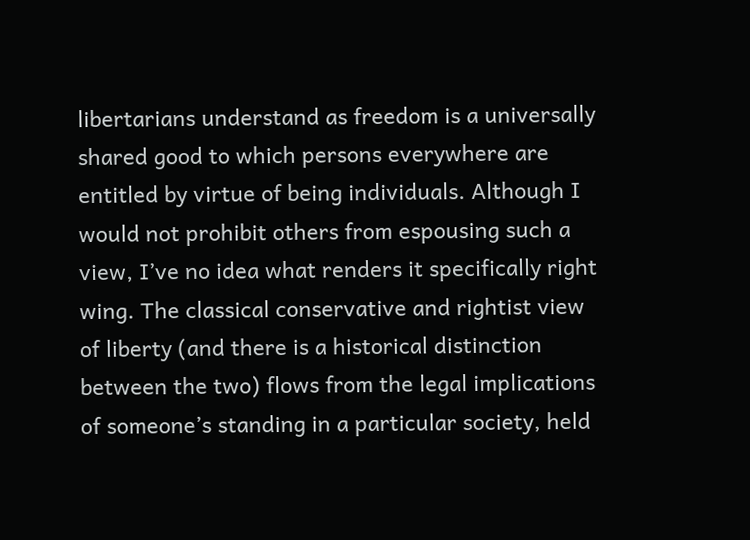libertarians understand as freedom is a universally shared good to which persons everywhere are entitled by virtue of being individuals. Although I would not prohibit others from espousing such a view, I’ve no idea what renders it specifically right wing. The classical conservative and rightist view of liberty (and there is a historical distinction between the two) flows from the legal implications of someone’s standing in a particular society, held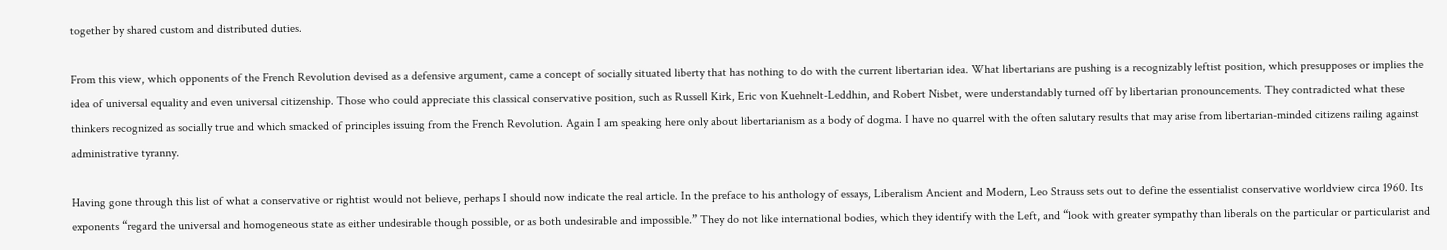together by shared custom and distributed duties.

From this view, which opponents of the French Revolution devised as a defensive argument, came a concept of socially situated liberty that has nothing to do with the current libertarian idea. What libertarians are pushing is a recognizably leftist position, which presupposes or implies the idea of universal equality and even universal citizenship. Those who could appreciate this classical conservative position, such as Russell Kirk, Eric von Kuehnelt-Leddhin, and Robert Nisbet, were understandably turned off by libertarian pronouncements. They contradicted what these thinkers recognized as socially true and which smacked of principles issuing from the French Revolution. Again I am speaking here only about libertarianism as a body of dogma. I have no quarrel with the often salutary results that may arise from libertarian-minded citizens railing against administrative tyranny.

Having gone through this list of what a conservative or rightist would not believe, perhaps I should now indicate the real article. In the preface to his anthology of essays, Liberalism Ancient and Modern, Leo Strauss sets out to define the essentialist conservative worldview circa 1960. Its exponents “regard the universal and homogeneous state as either undesirable though possible, or as both undesirable and impossible.” They do not like international bodies, which they identify with the Left, and “look with greater sympathy than liberals on the particular or particularist and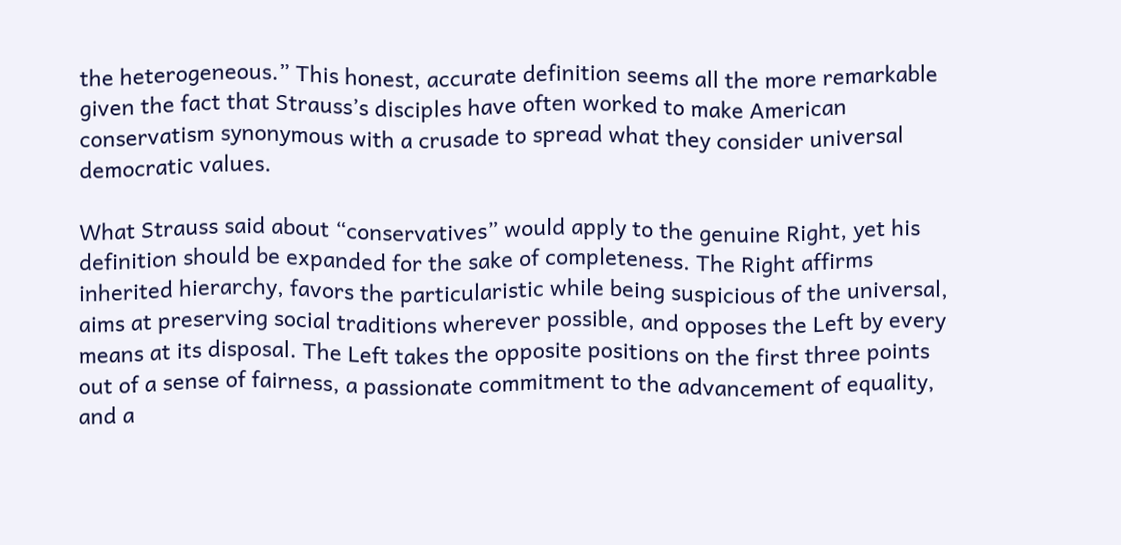the heterogeneous.” This honest, accurate definition seems all the more remarkable given the fact that Strauss’s disciples have often worked to make American conservatism synonymous with a crusade to spread what they consider universal democratic values.

What Strauss said about “conservatives” would apply to the genuine Right, yet his definition should be expanded for the sake of completeness. The Right affirms inherited hierarchy, favors the particularistic while being suspicious of the universal, aims at preserving social traditions wherever possible, and opposes the Left by every means at its disposal. The Left takes the opposite positions on the first three points out of a sense of fairness, a passionate commitment to the advancement of equality, and a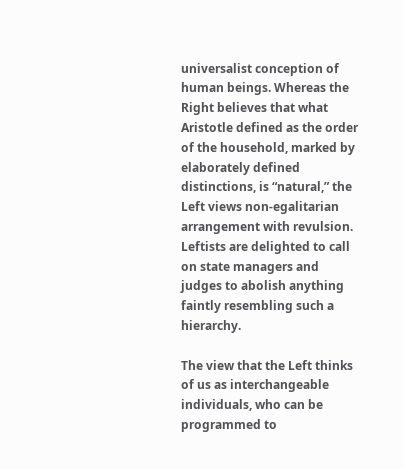universalist conception of human beings. Whereas the Right believes that what Aristotle defined as the order of the household, marked by elaborately defined distinctions, is “natural,” the Left views non-egalitarian arrangement with revulsion. Leftists are delighted to call on state managers and judges to abolish anything faintly resembling such a hierarchy.

The view that the Left thinks of us as interchangeable individuals, who can be programmed to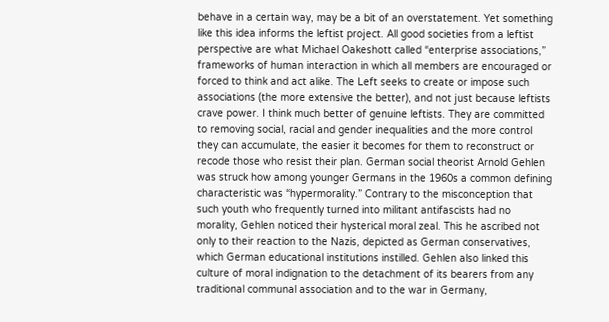behave in a certain way, may be a bit of an overstatement. Yet something like this idea informs the leftist project. All good societies from a leftist perspective are what Michael Oakeshott called “enterprise associations,” frameworks of human interaction in which all members are encouraged or forced to think and act alike. The Left seeks to create or impose such associations (the more extensive the better), and not just because leftists crave power. I think much better of genuine leftists. They are committed to removing social, racial and gender inequalities and the more control they can accumulate, the easier it becomes for them to reconstruct or recode those who resist their plan. German social theorist Arnold Gehlen was struck how among younger Germans in the 1960s a common defining characteristic was “hypermorality.” Contrary to the misconception that such youth who frequently turned into militant antifascists had no morality, Gehlen noticed their hysterical moral zeal. This he ascribed not only to their reaction to the Nazis, depicted as German conservatives, which German educational institutions instilled. Gehlen also linked this culture of moral indignation to the detachment of its bearers from any traditional communal association and to the war in Germany,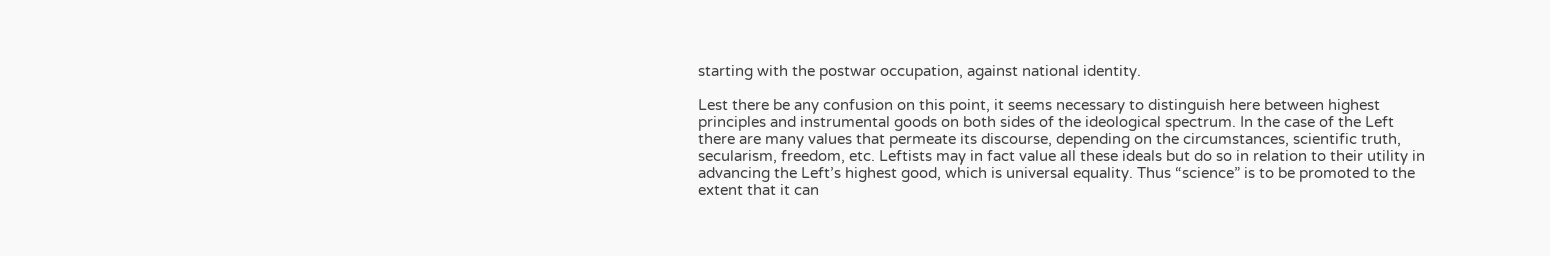starting with the postwar occupation, against national identity.

Lest there be any confusion on this point, it seems necessary to distinguish here between highest principles and instrumental goods on both sides of the ideological spectrum. In the case of the Left there are many values that permeate its discourse, depending on the circumstances, scientific truth, secularism, freedom, etc. Leftists may in fact value all these ideals but do so in relation to their utility in advancing the Left’s highest good, which is universal equality. Thus “science” is to be promoted to the extent that it can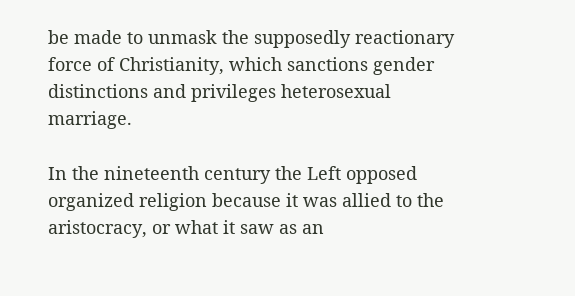be made to unmask the supposedly reactionary force of Christianity, which sanctions gender distinctions and privileges heterosexual marriage.

In the nineteenth century the Left opposed organized religion because it was allied to the aristocracy, or what it saw as an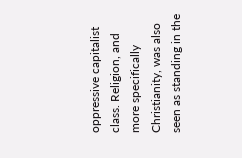oppressive capitalist class. Religion, and more specifically Christianity, was also seen as standing in the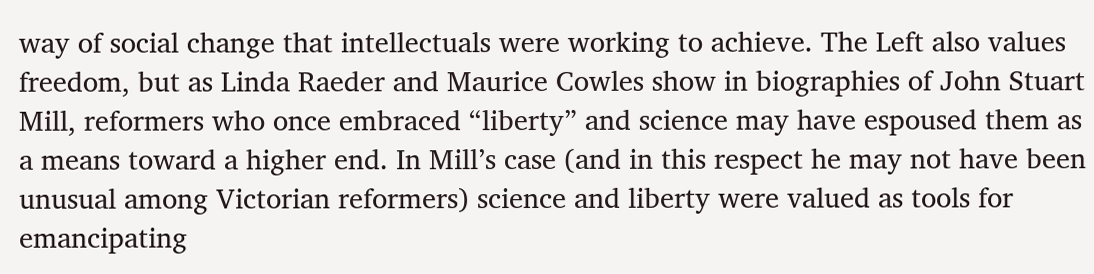way of social change that intellectuals were working to achieve. The Left also values freedom, but as Linda Raeder and Maurice Cowles show in biographies of John Stuart Mill, reformers who once embraced “liberty” and science may have espoused them as a means toward a higher end. In Mill’s case (and in this respect he may not have been unusual among Victorian reformers) science and liberty were valued as tools for emancipating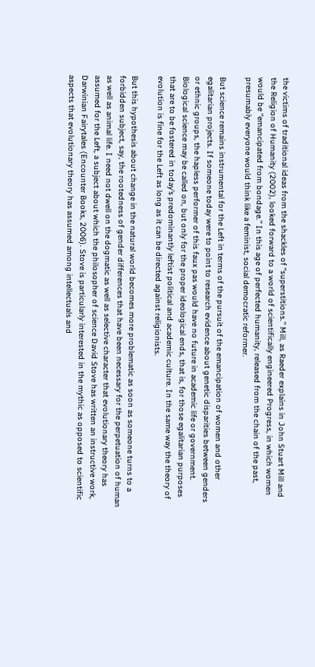the victims of traditional ideas from the shackles of “superstitions.” Mill, as Raeder explains in John Stuart Mill and the Religion of Humanity (2002), looked forward to a world of scientifically engineered Progress, in which women would be “emancipated from bondage.” In this age of perfected humanity, released from the chain of the past, presumably everyone would think like a feminist, social democratic reformer.

But science remains instrumental for the Left in terms of the pursuit of the emancipation of women and other egalitarian projects. If someone today were to point to research evidence about genetic disparities between genders or ethnic groups, the hapless performer of this faux pas would have no future in academic life or government. Biological science may be called on, but only for the proper ideological ends, that is, for those egalitarian purposes that are to be fostered in today’s predominantly leftist political and academic culture. In the same way the theory of evolution is fine for the Left as long as it can be directed against religionists.

But this hypothesis about change in the natural world becomes more problematic as soon as someone turns to a forbidden subject, say, the rootedness of gender differences that have been necessary for the perpetuation of human as well as animal life. I need not dwell on the dogmatic as well as selective character that evolutionary theory has assumed for the Left, a subject about which the philosopher of science David Stove has written an instructive work, Darwinian Fairytales (Encounter Books, 2006). Stove is particularly interested in the mythic as opposed to scientific aspects that evolutionary theory has assumed among intellectuals and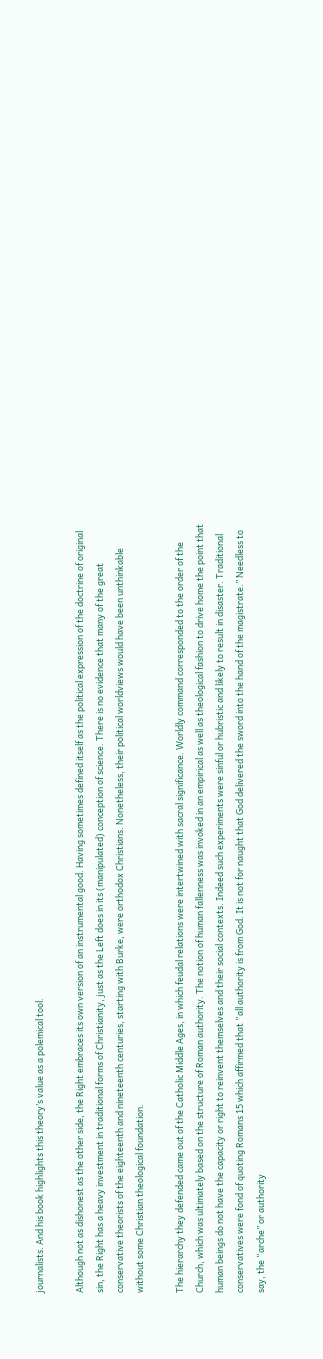journalists. And his book highlights this theory’s value as a polemical tool.

Although not as dishonest as the other side, the Right embraces its own version of an instrumental good. Having sometimes defined itself as the political expression of the doctrine of original sin, the Right has a heavy investment in traditional forms of Christianity, just as the Left does in its (manipulated) conception of science. There is no evidence that many of the great conservative theorists of the eighteenth and nineteenth centuries, starting with Burke, were orthodox Christians. Nonetheless, their political worldviews would have been unthinkable without some Christian theological foundation.

The hierarchy they defended came out of the Catholic Middle Ages, in which feudal relations were intertwined with sacral significance. Worldly command corresponded to the order of the Church, which was ultimately based on the structure of Roman authority. The notion of human fallenness was invoked in an empirical as well as theological fashion to drive home the point that human beings do not have the capacity or right to reinvent themselves and their social contexts. Indeed such experiments were sinful or hubristic and likely to result in disaster. Traditional conservatives were fond of quoting Romans 15 which affirmed that “all authority is from God. It is not for naught that God delivered the sword into the hand of the magistrate.” Needless to say, the “arche” or authority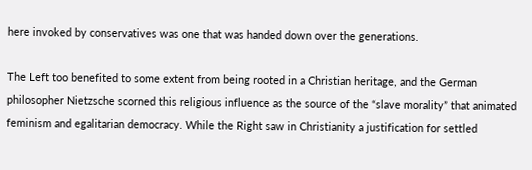here invoked by conservatives was one that was handed down over the generations.

The Left too benefited to some extent from being rooted in a Christian heritage, and the German philosopher Nietzsche scorned this religious influence as the source of the “slave morality” that animated feminism and egalitarian democracy. While the Right saw in Christianity a justification for settled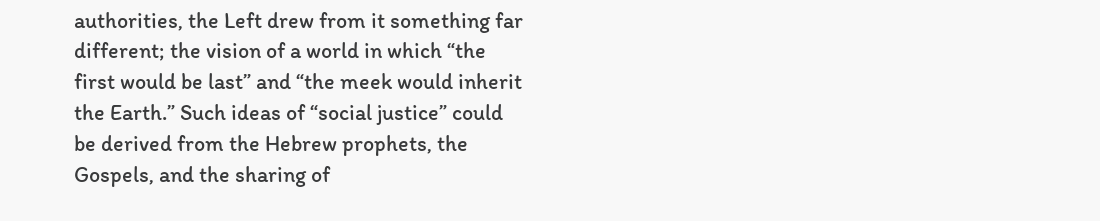authorities, the Left drew from it something far different; the vision of a world in which “the first would be last” and “the meek would inherit the Earth.” Such ideas of “social justice” could be derived from the Hebrew prophets, the Gospels, and the sharing of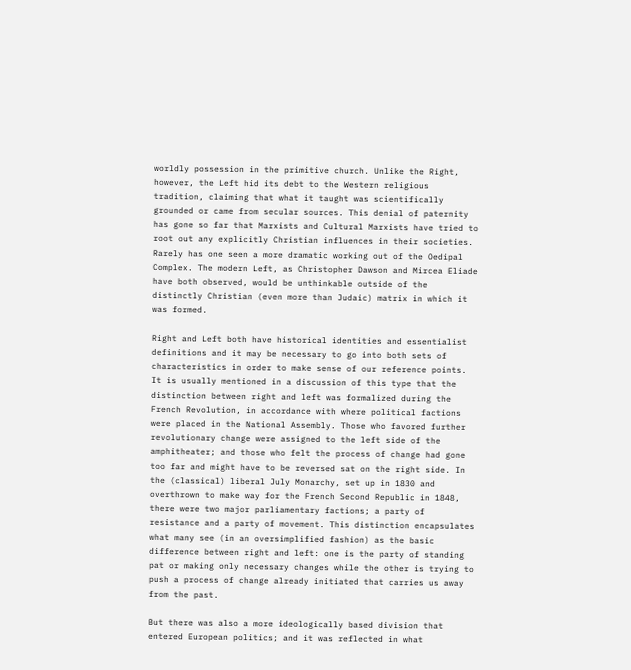worldly possession in the primitive church. Unlike the Right, however, the Left hid its debt to the Western religious tradition, claiming that what it taught was scientifically grounded or came from secular sources. This denial of paternity has gone so far that Marxists and Cultural Marxists have tried to root out any explicitly Christian influences in their societies. Rarely has one seen a more dramatic working out of the Oedipal Complex. The modern Left, as Christopher Dawson and Mircea Eliade have both observed, would be unthinkable outside of the distinctly Christian (even more than Judaic) matrix in which it was formed.

Right and Left both have historical identities and essentialist definitions and it may be necessary to go into both sets of characteristics in order to make sense of our reference points. It is usually mentioned in a discussion of this type that the distinction between right and left was formalized during the French Revolution, in accordance with where political factions were placed in the National Assembly. Those who favored further revolutionary change were assigned to the left side of the amphitheater; and those who felt the process of change had gone too far and might have to be reversed sat on the right side. In the (classical) liberal July Monarchy, set up in 1830 and overthrown to make way for the French Second Republic in 1848, there were two major parliamentary factions; a party of resistance and a party of movement. This distinction encapsulates what many see (in an oversimplified fashion) as the basic difference between right and left: one is the party of standing pat or making only necessary changes while the other is trying to push a process of change already initiated that carries us away from the past.

But there was also a more ideologically based division that entered European politics; and it was reflected in what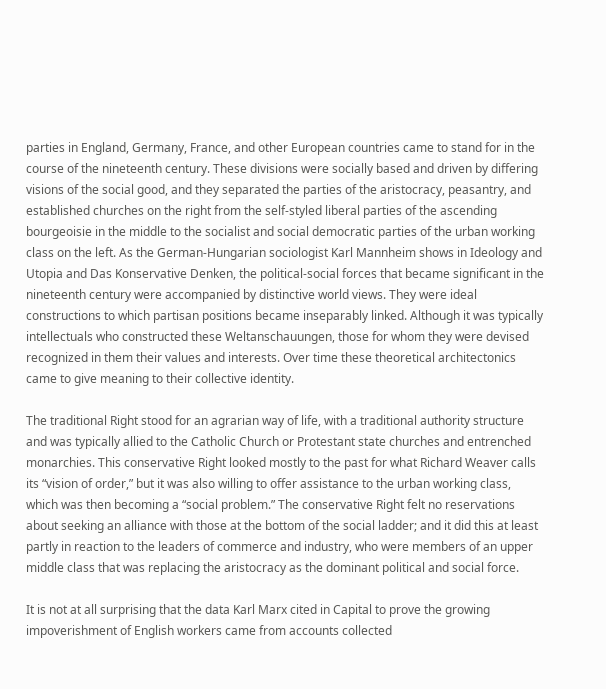parties in England, Germany, France, and other European countries came to stand for in the course of the nineteenth century. These divisions were socially based and driven by differing visions of the social good, and they separated the parties of the aristocracy, peasantry, and established churches on the right from the self-styled liberal parties of the ascending bourgeoisie in the middle to the socialist and social democratic parties of the urban working class on the left. As the German-Hungarian sociologist Karl Mannheim shows in Ideology and Utopia and Das Konservative Denken, the political-social forces that became significant in the nineteenth century were accompanied by distinctive world views. They were ideal constructions to which partisan positions became inseparably linked. Although it was typically intellectuals who constructed these Weltanschauungen, those for whom they were devised recognized in them their values and interests. Over time these theoretical architectonics came to give meaning to their collective identity.

The traditional Right stood for an agrarian way of life, with a traditional authority structure and was typically allied to the Catholic Church or Protestant state churches and entrenched monarchies. This conservative Right looked mostly to the past for what Richard Weaver calls its “vision of order,” but it was also willing to offer assistance to the urban working class, which was then becoming a “social problem.” The conservative Right felt no reservations about seeking an alliance with those at the bottom of the social ladder; and it did this at least partly in reaction to the leaders of commerce and industry, who were members of an upper middle class that was replacing the aristocracy as the dominant political and social force.

It is not at all surprising that the data Karl Marx cited in Capital to prove the growing impoverishment of English workers came from accounts collected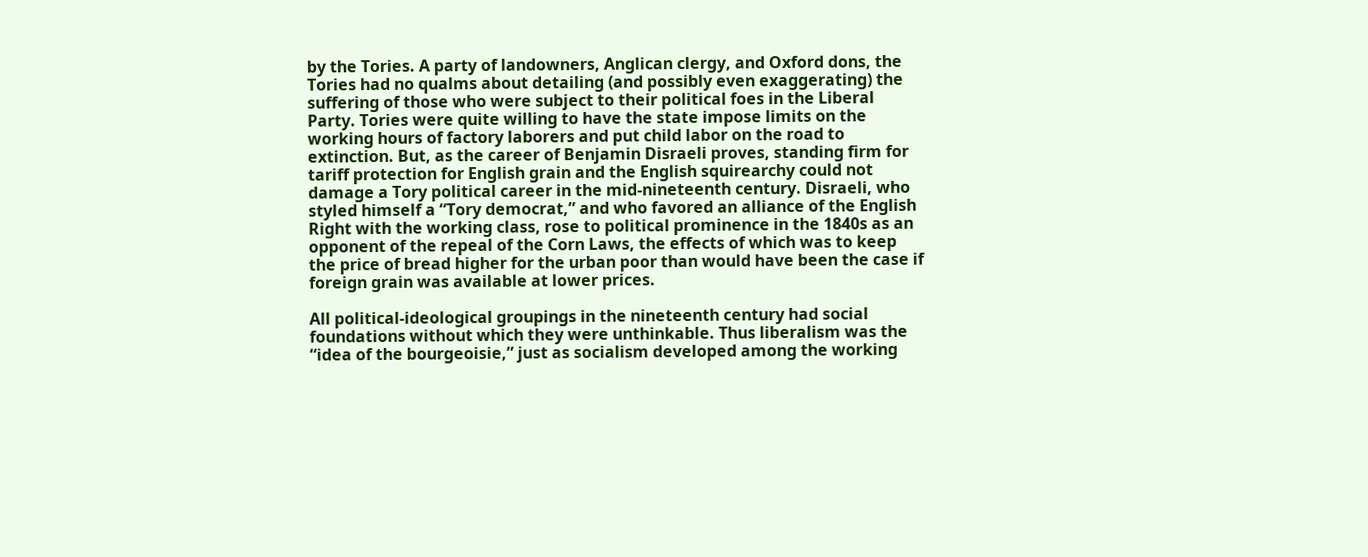by the Tories. A party of landowners, Anglican clergy, and Oxford dons, the Tories had no qualms about detailing (and possibly even exaggerating) the suffering of those who were subject to their political foes in the Liberal Party. Tories were quite willing to have the state impose limits on the working hours of factory laborers and put child labor on the road to extinction. But, as the career of Benjamin Disraeli proves, standing firm for tariff protection for English grain and the English squirearchy could not damage a Tory political career in the mid-nineteenth century. Disraeli, who styled himself a “Tory democrat,” and who favored an alliance of the English Right with the working class, rose to political prominence in the 1840s as an opponent of the repeal of the Corn Laws, the effects of which was to keep the price of bread higher for the urban poor than would have been the case if foreign grain was available at lower prices.

All political-ideological groupings in the nineteenth century had social foundations without which they were unthinkable. Thus liberalism was the “idea of the bourgeoisie,” just as socialism developed among the working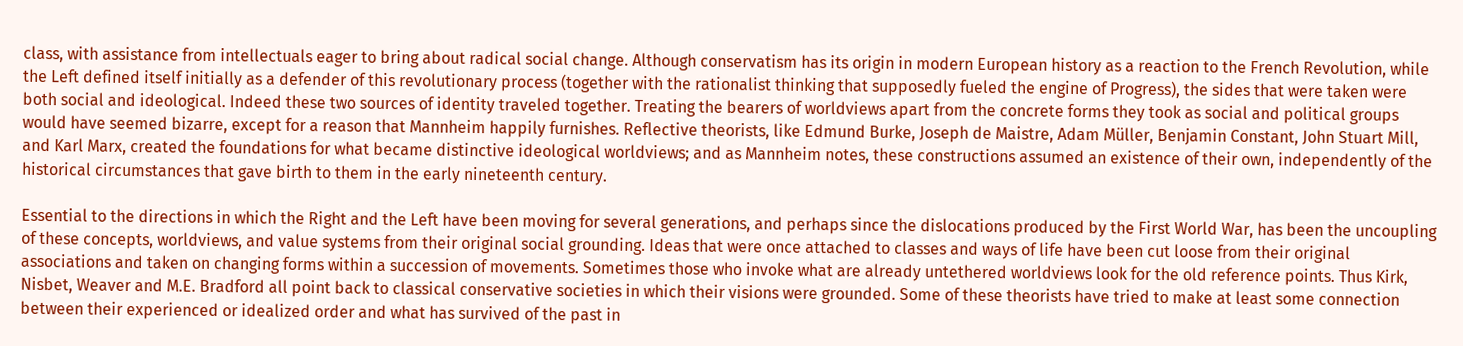class, with assistance from intellectuals eager to bring about radical social change. Although conservatism has its origin in modern European history as a reaction to the French Revolution, while the Left defined itself initially as a defender of this revolutionary process (together with the rationalist thinking that supposedly fueled the engine of Progress), the sides that were taken were both social and ideological. Indeed these two sources of identity traveled together. Treating the bearers of worldviews apart from the concrete forms they took as social and political groups would have seemed bizarre, except for a reason that Mannheim happily furnishes. Reflective theorists, like Edmund Burke, Joseph de Maistre, Adam Müller, Benjamin Constant, John Stuart Mill, and Karl Marx, created the foundations for what became distinctive ideological worldviews; and as Mannheim notes, these constructions assumed an existence of their own, independently of the historical circumstances that gave birth to them in the early nineteenth century.

Essential to the directions in which the Right and the Left have been moving for several generations, and perhaps since the dislocations produced by the First World War, has been the uncoupling of these concepts, worldviews, and value systems from their original social grounding. Ideas that were once attached to classes and ways of life have been cut loose from their original associations and taken on changing forms within a succession of movements. Sometimes those who invoke what are already untethered worldviews look for the old reference points. Thus Kirk, Nisbet, Weaver and M.E. Bradford all point back to classical conservative societies in which their visions were grounded. Some of these theorists have tried to make at least some connection between their experienced or idealized order and what has survived of the past in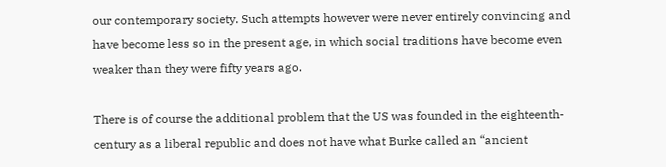our contemporary society. Such attempts however were never entirely convincing and have become less so in the present age, in which social traditions have become even weaker than they were fifty years ago.

There is of course the additional problem that the US was founded in the eighteenth-century as a liberal republic and does not have what Burke called an “ancient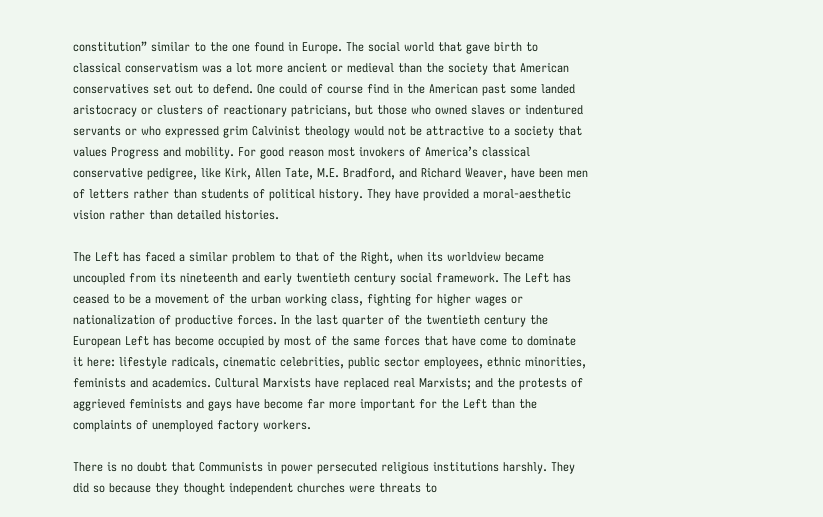constitution” similar to the one found in Europe. The social world that gave birth to classical conservatism was a lot more ancient or medieval than the society that American conservatives set out to defend. One could of course find in the American past some landed aristocracy or clusters of reactionary patricians, but those who owned slaves or indentured servants or who expressed grim Calvinist theology would not be attractive to a society that values Progress and mobility. For good reason most invokers of America’s classical conservative pedigree, like Kirk, Allen Tate, M.E. Bradford, and Richard Weaver, have been men of letters rather than students of political history. They have provided a moral-aesthetic vision rather than detailed histories.

The Left has faced a similar problem to that of the Right, when its worldview became uncoupled from its nineteenth and early twentieth century social framework. The Left has ceased to be a movement of the urban working class, fighting for higher wages or nationalization of productive forces. In the last quarter of the twentieth century the European Left has become occupied by most of the same forces that have come to dominate it here: lifestyle radicals, cinematic celebrities, public sector employees, ethnic minorities, feminists and academics. Cultural Marxists have replaced real Marxists; and the protests of aggrieved feminists and gays have become far more important for the Left than the complaints of unemployed factory workers.

There is no doubt that Communists in power persecuted religious institutions harshly. They did so because they thought independent churches were threats to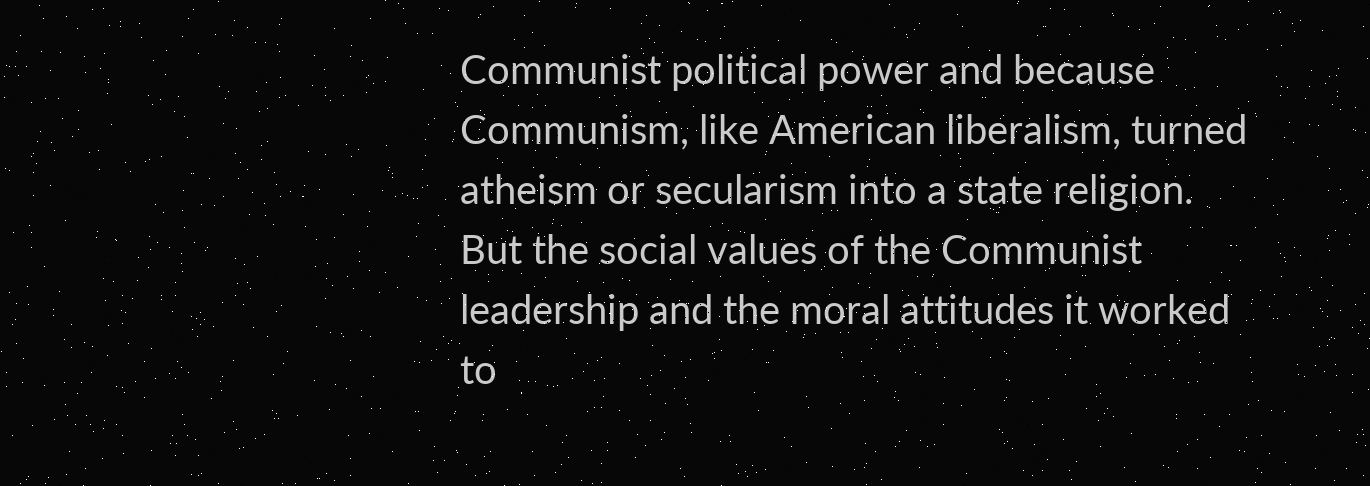Communist political power and because Communism, like American liberalism, turned atheism or secularism into a state religion. But the social values of the Communist leadership and the moral attitudes it worked to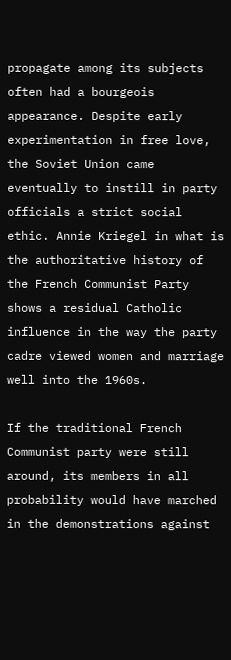propagate among its subjects often had a bourgeois appearance. Despite early experimentation in free love, the Soviet Union came eventually to instill in party officials a strict social ethic. Annie Kriegel in what is the authoritative history of the French Communist Party shows a residual Catholic influence in the way the party cadre viewed women and marriage well into the 1960s.

If the traditional French Communist party were still around, its members in all probability would have marched in the demonstrations against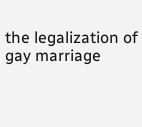the legalization of gay marriage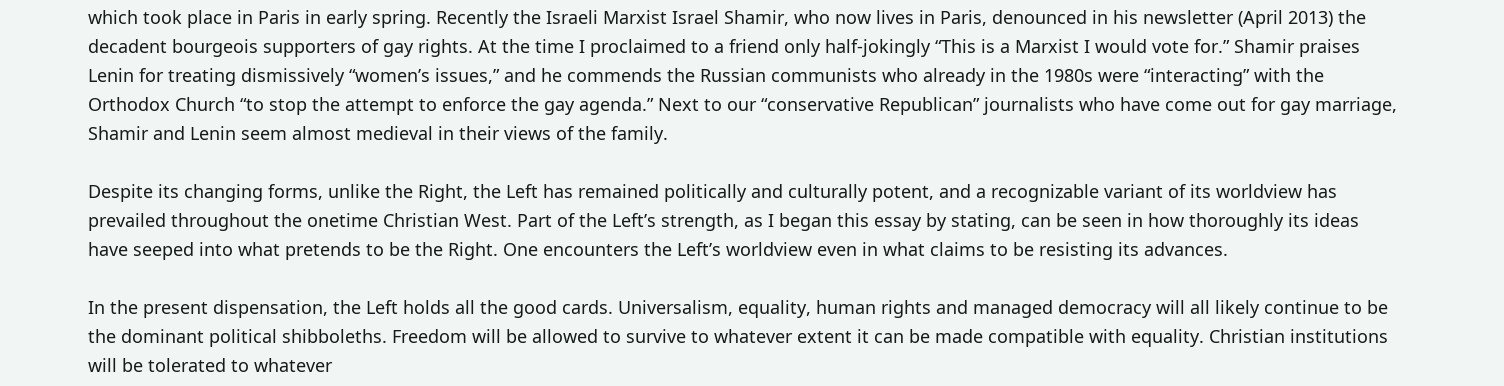which took place in Paris in early spring. Recently the Israeli Marxist Israel Shamir, who now lives in Paris, denounced in his newsletter (April 2013) the decadent bourgeois supporters of gay rights. At the time I proclaimed to a friend only half-jokingly “This is a Marxist I would vote for.” Shamir praises Lenin for treating dismissively “women’s issues,” and he commends the Russian communists who already in the 1980s were “interacting” with the Orthodox Church “to stop the attempt to enforce the gay agenda.” Next to our “conservative Republican” journalists who have come out for gay marriage, Shamir and Lenin seem almost medieval in their views of the family.

Despite its changing forms, unlike the Right, the Left has remained politically and culturally potent, and a recognizable variant of its worldview has prevailed throughout the onetime Christian West. Part of the Left’s strength, as I began this essay by stating, can be seen in how thoroughly its ideas have seeped into what pretends to be the Right. One encounters the Left’s worldview even in what claims to be resisting its advances.

In the present dispensation, the Left holds all the good cards. Universalism, equality, human rights and managed democracy will all likely continue to be the dominant political shibboleths. Freedom will be allowed to survive to whatever extent it can be made compatible with equality. Christian institutions will be tolerated to whatever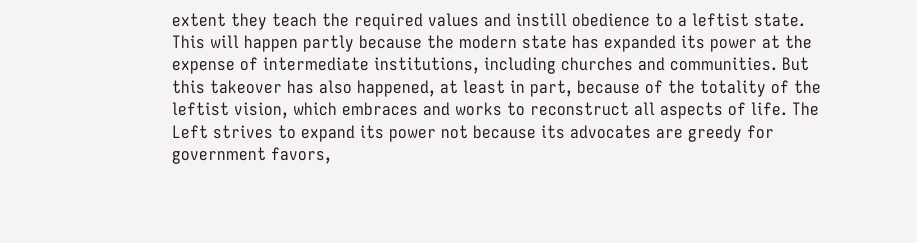extent they teach the required values and instill obedience to a leftist state. This will happen partly because the modern state has expanded its power at the expense of intermediate institutions, including churches and communities. But this takeover has also happened, at least in part, because of the totality of the leftist vision, which embraces and works to reconstruct all aspects of life. The Left strives to expand its power not because its advocates are greedy for government favors,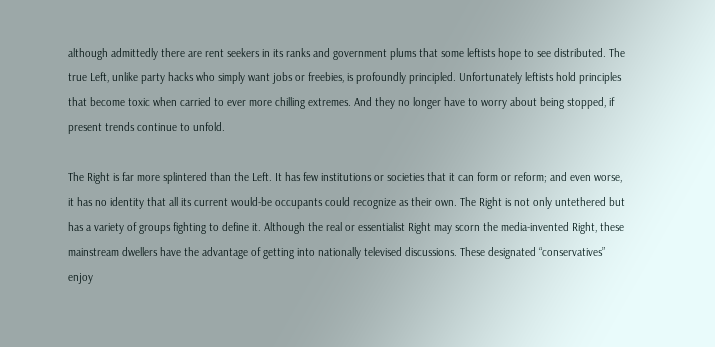although admittedly there are rent seekers in its ranks and government plums that some leftists hope to see distributed. The true Left, unlike party hacks who simply want jobs or freebies, is profoundly principled. Unfortunately leftists hold principles that become toxic when carried to ever more chilling extremes. And they no longer have to worry about being stopped, if present trends continue to unfold.

The Right is far more splintered than the Left. It has few institutions or societies that it can form or reform; and even worse, it has no identity that all its current would-be occupants could recognize as their own. The Right is not only untethered but has a variety of groups fighting to define it. Although the real or essentialist Right may scorn the media-invented Right, these mainstream dwellers have the advantage of getting into nationally televised discussions. These designated “conservatives” enjoy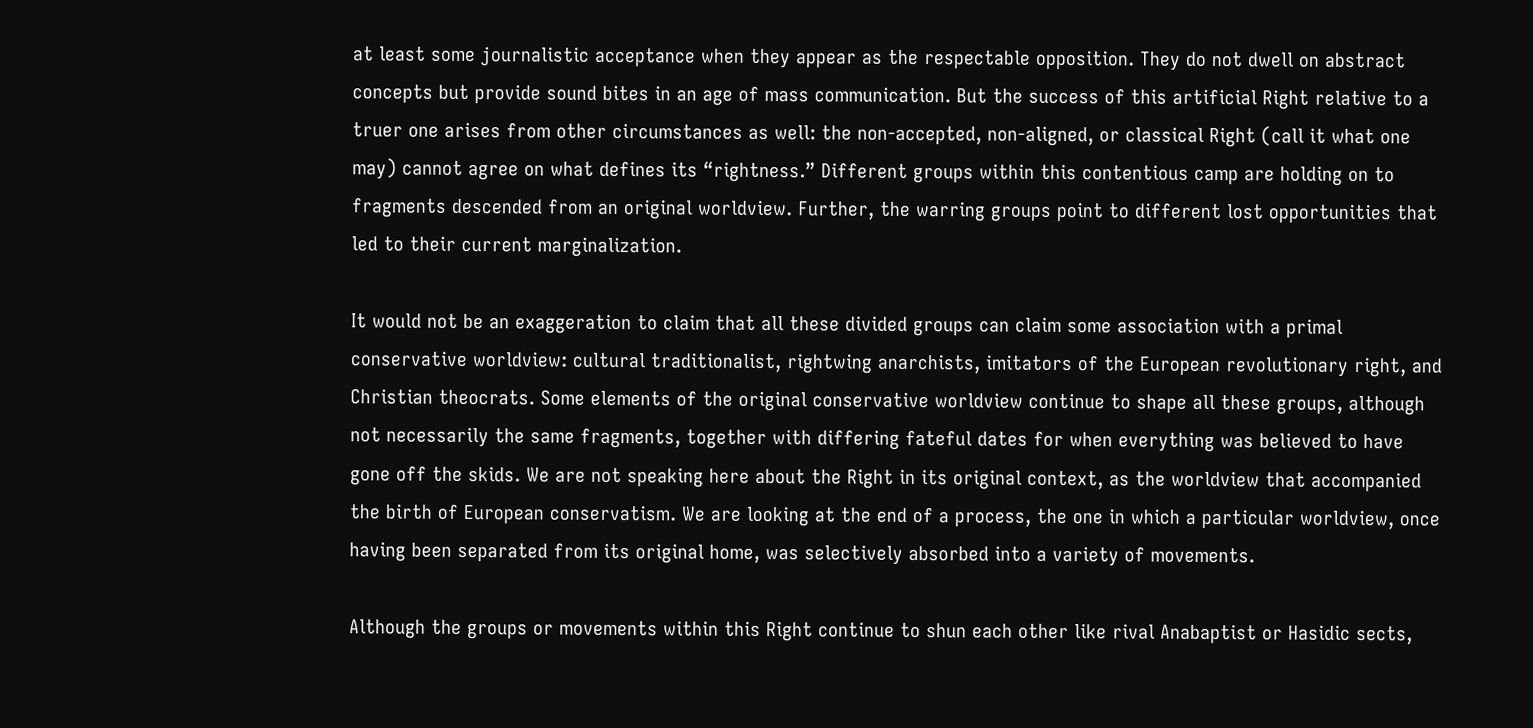at least some journalistic acceptance when they appear as the respectable opposition. They do not dwell on abstract concepts but provide sound bites in an age of mass communication. But the success of this artificial Right relative to a truer one arises from other circumstances as well: the non-accepted, non-aligned, or classical Right (call it what one may) cannot agree on what defines its “rightness.” Different groups within this contentious camp are holding on to fragments descended from an original worldview. Further, the warring groups point to different lost opportunities that led to their current marginalization.

It would not be an exaggeration to claim that all these divided groups can claim some association with a primal conservative worldview: cultural traditionalist, rightwing anarchists, imitators of the European revolutionary right, and Christian theocrats. Some elements of the original conservative worldview continue to shape all these groups, although not necessarily the same fragments, together with differing fateful dates for when everything was believed to have gone off the skids. We are not speaking here about the Right in its original context, as the worldview that accompanied the birth of European conservatism. We are looking at the end of a process, the one in which a particular worldview, once having been separated from its original home, was selectively absorbed into a variety of movements.

Although the groups or movements within this Right continue to shun each other like rival Anabaptist or Hasidic sects,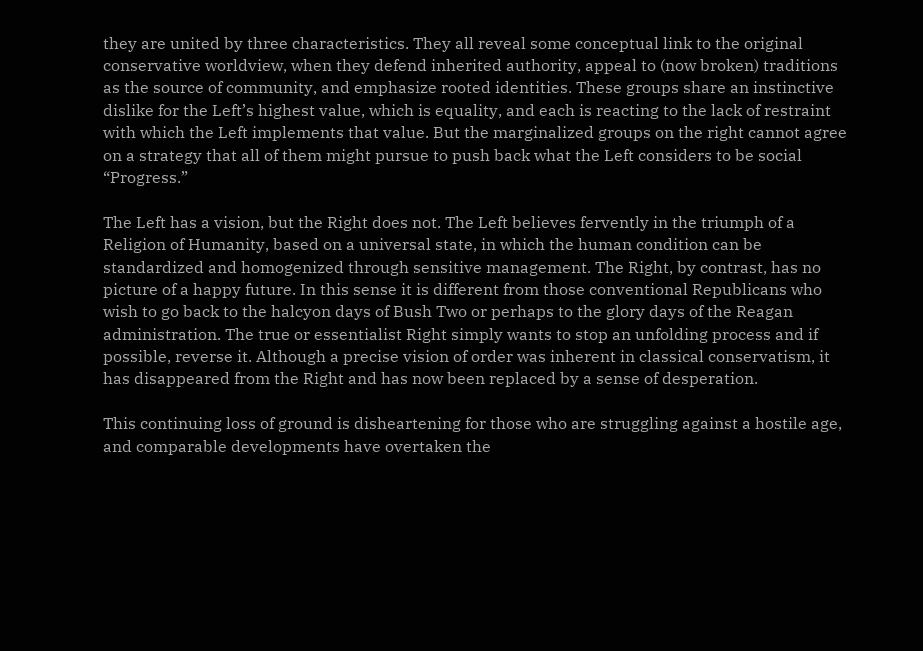they are united by three characteristics. They all reveal some conceptual link to the original conservative worldview, when they defend inherited authority, appeal to (now broken) traditions as the source of community, and emphasize rooted identities. These groups share an instinctive dislike for the Left’s highest value, which is equality, and each is reacting to the lack of restraint with which the Left implements that value. But the marginalized groups on the right cannot agree on a strategy that all of them might pursue to push back what the Left considers to be social “Progress.”

The Left has a vision, but the Right does not. The Left believes fervently in the triumph of a Religion of Humanity, based on a universal state, in which the human condition can be standardized and homogenized through sensitive management. The Right, by contrast, has no picture of a happy future. In this sense it is different from those conventional Republicans who wish to go back to the halcyon days of Bush Two or perhaps to the glory days of the Reagan administration. The true or essentialist Right simply wants to stop an unfolding process and if possible, reverse it. Although a precise vision of order was inherent in classical conservatism, it has disappeared from the Right and has now been replaced by a sense of desperation.

This continuing loss of ground is disheartening for those who are struggling against a hostile age, and comparable developments have overtaken the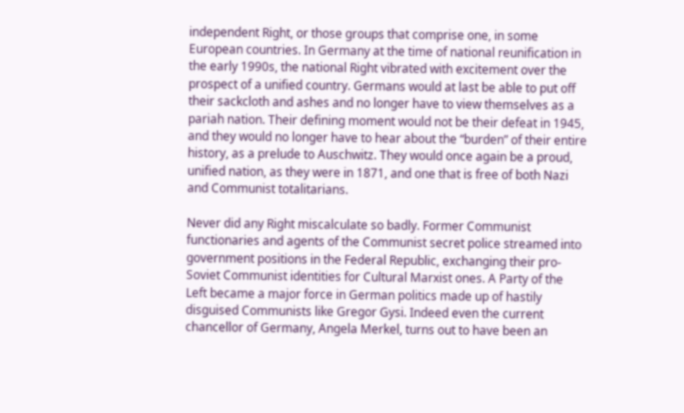independent Right, or those groups that comprise one, in some European countries. In Germany at the time of national reunification in the early 1990s, the national Right vibrated with excitement over the prospect of a unified country. Germans would at last be able to put off their sackcloth and ashes and no longer have to view themselves as a pariah nation. Their defining moment would not be their defeat in 1945, and they would no longer have to hear about the “burden” of their entire history, as a prelude to Auschwitz. They would once again be a proud, unified nation, as they were in 1871, and one that is free of both Nazi and Communist totalitarians.

Never did any Right miscalculate so badly. Former Communist functionaries and agents of the Communist secret police streamed into government positions in the Federal Republic, exchanging their pro-Soviet Communist identities for Cultural Marxist ones. A Party of the Left became a major force in German politics made up of hastily disguised Communists like Gregor Gysi. Indeed even the current chancellor of Germany, Angela Merkel, turns out to have been an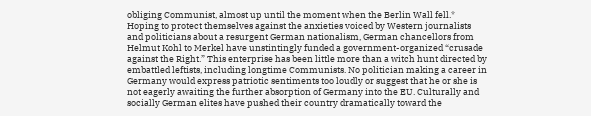obliging Communist, almost up until the moment when the Berlin Wall fell.* Hoping to protect themselves against the anxieties voiced by Western journalists and politicians about a resurgent German nationalism, German chancellors from Helmut Kohl to Merkel have unstintingly funded a government-organized “crusade against the Right.” This enterprise has been little more than a witch hunt directed by embattled leftists, including longtime Communists. No politician making a career in Germany would express patriotic sentiments too loudly or suggest that he or she is not eagerly awaiting the further absorption of Germany into the EU. Culturally and socially German elites have pushed their country dramatically toward the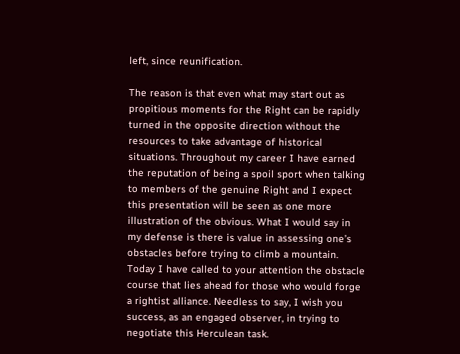left, since reunification.

The reason is that even what may start out as propitious moments for the Right can be rapidly turned in the opposite direction without the resources to take advantage of historical situations. Throughout my career I have earned the reputation of being a spoil sport when talking to members of the genuine Right and I expect this presentation will be seen as one more illustration of the obvious. What I would say in my defense is there is value in assessing one’s obstacles before trying to climb a mountain. Today I have called to your attention the obstacle course that lies ahead for those who would forge a rightist alliance. Needless to say, I wish you success, as an engaged observer, in trying to negotiate this Herculean task.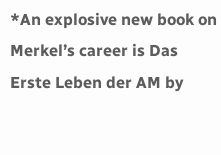*An explosive new book on Merkel’s career is Das Erste Leben der AM by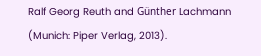Ralf Georg Reuth and Günther Lachmann (Munich: Piper Verlag, 2013).